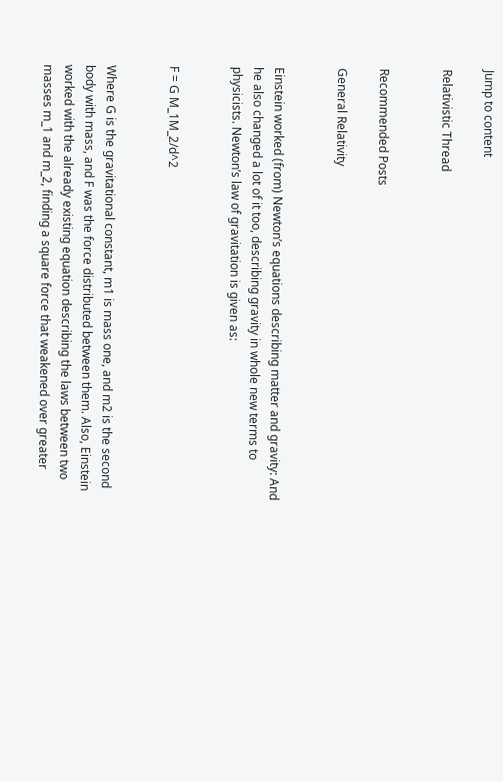Jump to content

Relativistic Thread


Recommended Posts

General Relativity


Einstein worked (from) Newton’s equations describing matter and gravity: And he also changed a lot of it too, describing gravity in whole new terms to physicists. Newton’s law of gravitation is given as:


F = G M_1M_2/d^2


Where G is the gravitational constant, m1 is mass one, and m2 is the second body with mass, and F was the force distributed between them. Also, Einstein worked with the already existing equation describing the laws between two masses m_1 and m_2, finding a square force that weakened over greater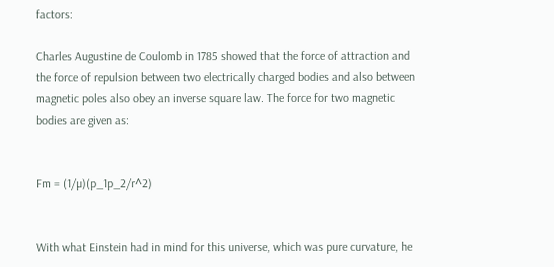factors:

Charles Augustine de Coulomb in 1785 showed that the force of attraction and the force of repulsion between two electrically charged bodies and also between magnetic poles also obey an inverse square law. The force for two magnetic bodies are given as:


Fm = (1/µ)(p_1p_2/r^2)


With what Einstein had in mind for this universe, which was pure curvature, he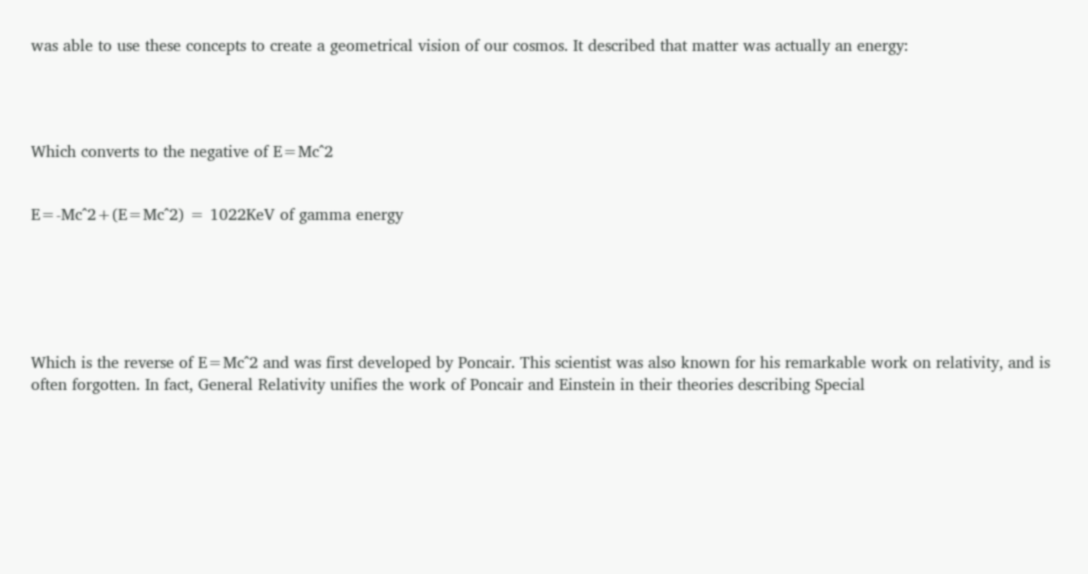was able to use these concepts to create a geometrical vision of our cosmos. It described that matter was actually an energy:




Which converts to the negative of E=Mc^2


E=-Mc^2+(E=Mc^2) = 1022KeV of gamma energy






Which is the reverse of E=Mc^2 and was first developed by Poncair. This scientist was also known for his remarkable work on relativity, and is often forgotten. In fact, General Relativity unifies the work of Poncair and Einstein in their theories describing Special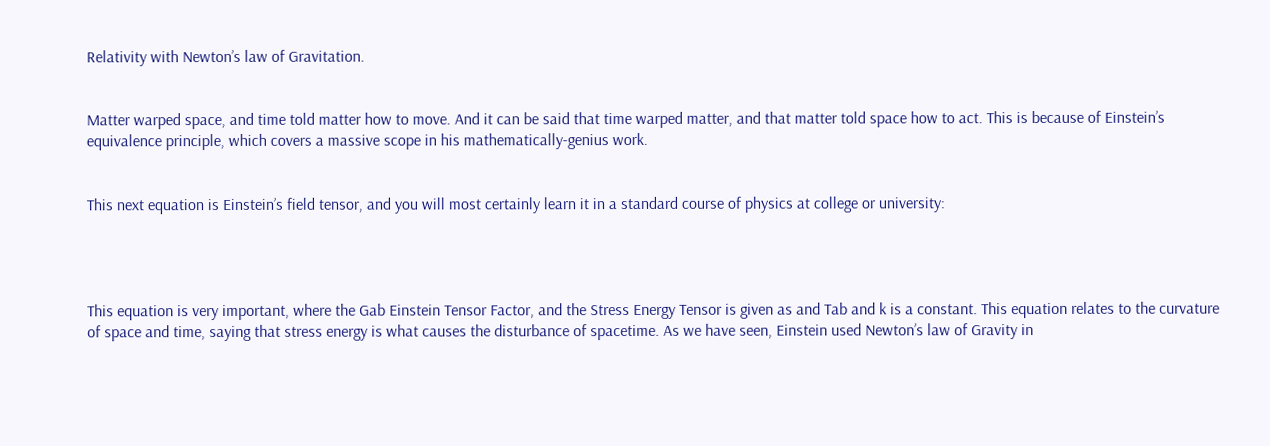Relativity with Newton’s law of Gravitation.


Matter warped space, and time told matter how to move. And it can be said that time warped matter, and that matter told space how to act. This is because of Einstein’s equivalence principle, which covers a massive scope in his mathematically-genius work.


This next equation is Einstein’s field tensor, and you will most certainly learn it in a standard course of physics at college or university:




This equation is very important, where the Gab Einstein Tensor Factor, and the Stress Energy Tensor is given as and Tab and k is a constant. This equation relates to the curvature of space and time, saying that stress energy is what causes the disturbance of spacetime. As we have seen, Einstein used Newton’s law of Gravity in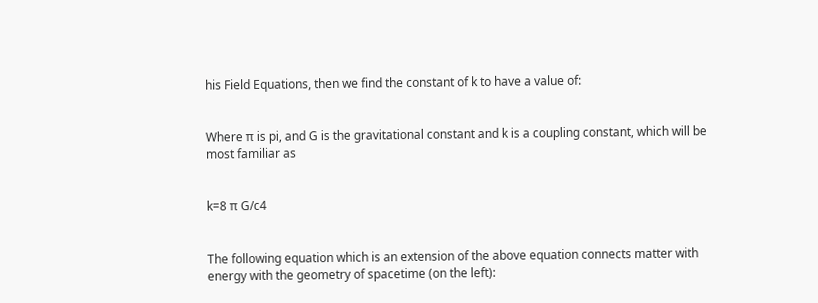his Field Equations, then we find the constant of k to have a value of:


Where π is pi, and G is the gravitational constant and k is a coupling constant, which will be most familiar as


k=8 π G/c4


The following equation which is an extension of the above equation connects matter with energy with the geometry of spacetime (on the left):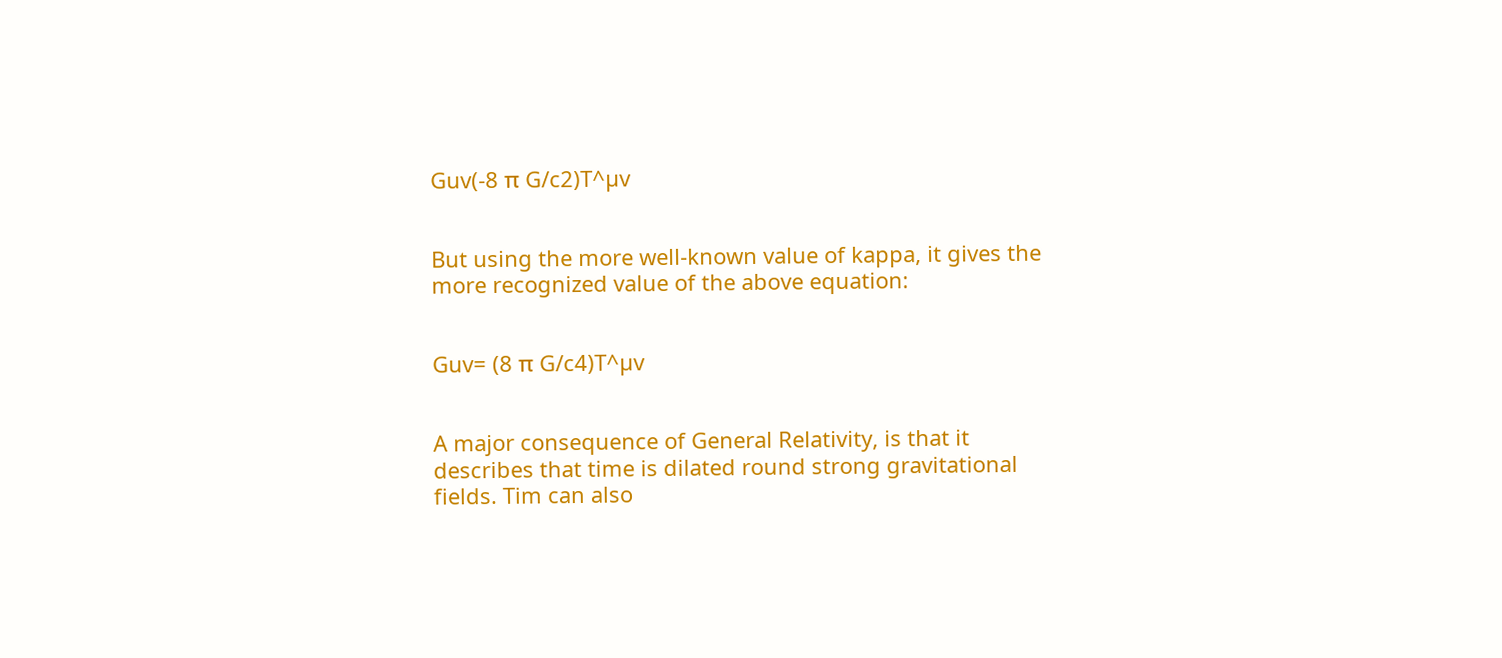Guv(-8 π G/c2)T^µv


But using the more well-known value of kappa, it gives the more recognized value of the above equation:


Guv= (8 π G/c4)T^µv


A major consequence of General Relativity, is that it describes that time is dilated round strong gravitational fields. Tim can also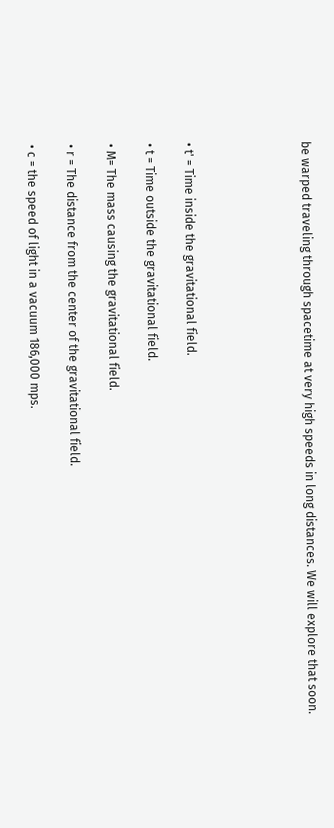be warped traveling through spacetime at very high speeds in long distances. We will explore that soon.





• t' = Time inside the gravitational field.

• t = Time outside the gravitational field.

• M= The mass causing the gravitational field.

• r = The distance from the center of the gravitational field.

• c = the speed of light in a vacuum 186,000 mps.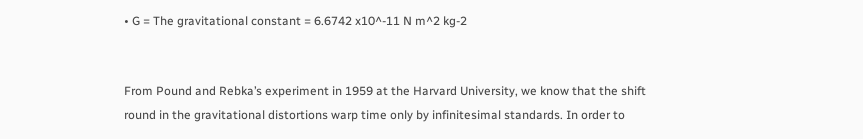• G = The gravitational constant = 6.6742 x10^-11 N m^2 kg-2


From Pound and Rebka’s experiment in 1959 at the Harvard University, we know that the shift round in the gravitational distortions warp time only by infinitesimal standards. In order to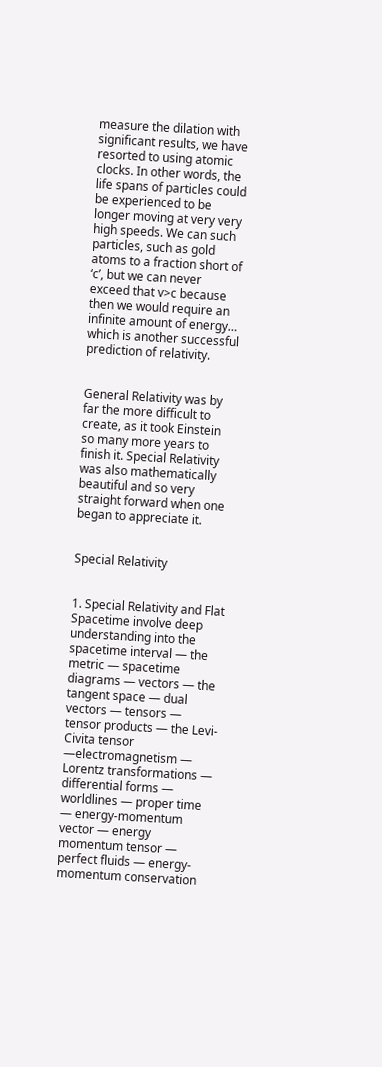measure the dilation with significant results, we have resorted to using atomic clocks. In other words, the life spans of particles could be experienced to be longer moving at very very high speeds. We can such particles, such as gold atoms to a fraction short of ‘c’, but we can never exceed that v>c because then we would require an infinite amount of energy… which is another successful prediction of relativity.


General Relativity was by far the more difficult to create, as it took Einstein so many more years to finish it. Special Relativity was also mathematically beautiful and so very straight forward when one began to appreciate it.


Special Relativity


1. Special Relativity and Flat Spacetime involve deep understanding into the spacetime interval — the metric — spacetime diagrams — vectors — the tangent space — dual vectors — tensors — tensor products — the Levi-Civita tensor —electromagnetism — Lorentz transformations — differential forms — worldlines — proper time — energy-momentum vector — energy momentum tensor — perfect fluids — energy-momentum conservation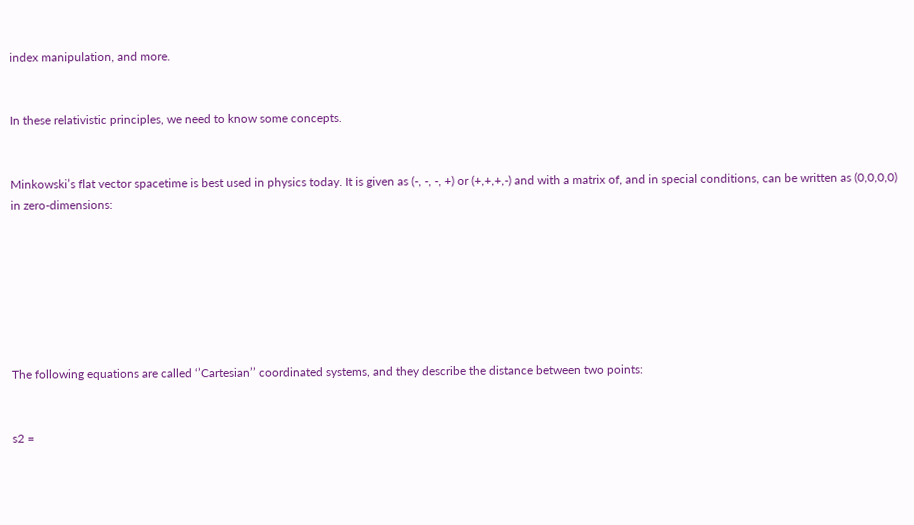index manipulation, and more.


In these relativistic principles, we need to know some concepts.


Minkowski’s flat vector spacetime is best used in physics today. It is given as (-, -, -, +) or (+,+,+,-) and with a matrix of, and in special conditions, can be written as (0,0,0,0) in zero-dimensions:







The following equations are called ‘’Cartesian’’ coordinated systems, and they describe the distance between two points:


s2 =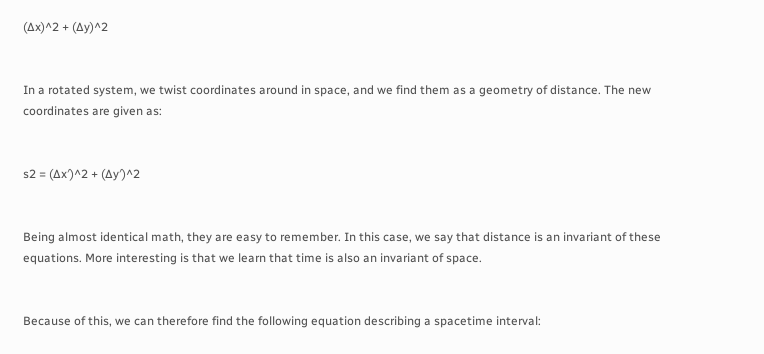(∆x)^2 + (∆y)^2


In a rotated system, we twist coordinates around in space, and we find them as a geometry of distance. The new coordinates are given as:


s2 = (∆x′)^2 + (∆y′)^2


Being almost identical math, they are easy to remember. In this case, we say that distance is an invariant of these equations. More interesting is that we learn that time is also an invariant of space.


Because of this, we can therefore find the following equation describing a spacetime interval: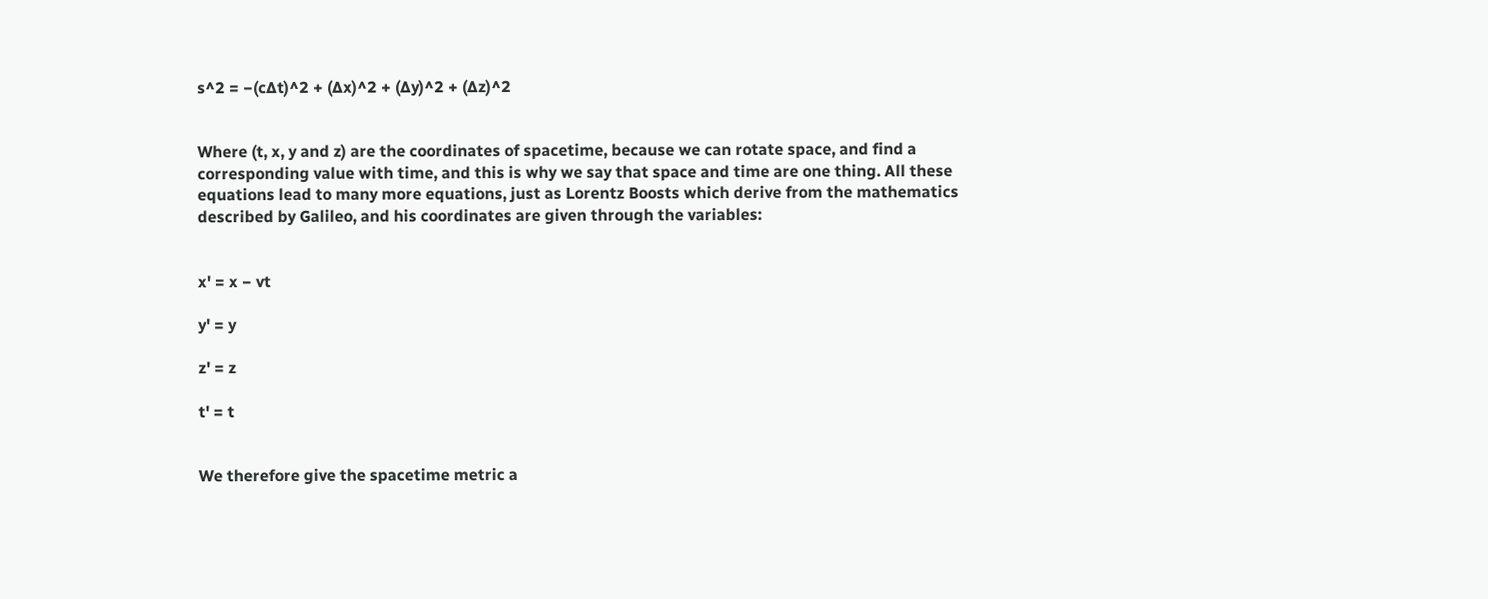s^2 = −(c∆t)^2 + (∆x)^2 + (∆y)^2 + (∆z)^2


Where (t, x, y and z) are the coordinates of spacetime, because we can rotate space, and find a corresponding value with time, and this is why we say that space and time are one thing. All these equations lead to many more equations, just as Lorentz Boosts which derive from the mathematics described by Galileo, and his coordinates are given through the variables:


x' = x − vt

y' = y

z' = z

t' = t


We therefore give the spacetime metric a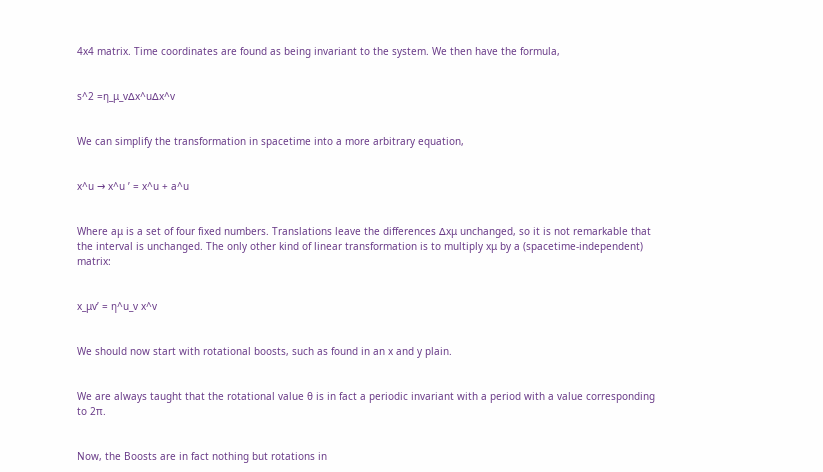4x4 matrix. Time coordinates are found as being invariant to the system. We then have the formula,


s^2 =η_μ_v∆x^u∆x^v


We can simplify the transformation in spacetime into a more arbitrary equation,


x^u → x^u ’ = x^u + a^u


Where aμ is a set of four fixed numbers. Translations leave the differences ∆xμ unchanged, so it is not remarkable that the interval is unchanged. The only other kind of linear transformation is to multiply xμ by a (spacetime-independent) matrix:


x_μv’ = η^u_v x^v


We should now start with rotational boosts, such as found in an x and y plain.


We are always taught that the rotational value θ is in fact a periodic invariant with a period with a value corresponding to 2π.


Now, the Boosts are in fact nothing but rotations in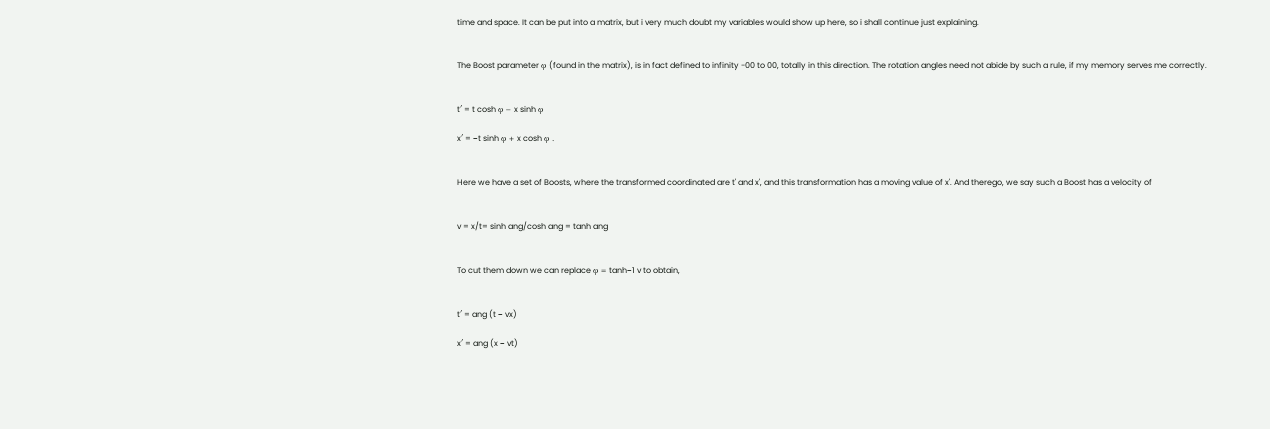time and space. It can be put into a matrix, but i very much doubt my variables would show up here, so i shall continue just explaining.


The Boost parameter φ (found in the matrix), is in fact defined to infinity -00 to 00, totally in this direction. The rotation angles need not abide by such a rule, if my memory serves me correctly.


t′ = t cosh φ − x sinh φ

x′ = −t sinh φ + x cosh φ .


Here we have a set of Boosts, where the transformed coordinated are t' and x', and this transformation has a moving value of x'. And therego, we say such a Boost has a velocity of


v = x/t= sinh ang/cosh ang = tanh ang


To cut them down we can replace φ = tanh−1 v to obtain,


t′ = ang (t − vx)

x′ = ang (x − vt)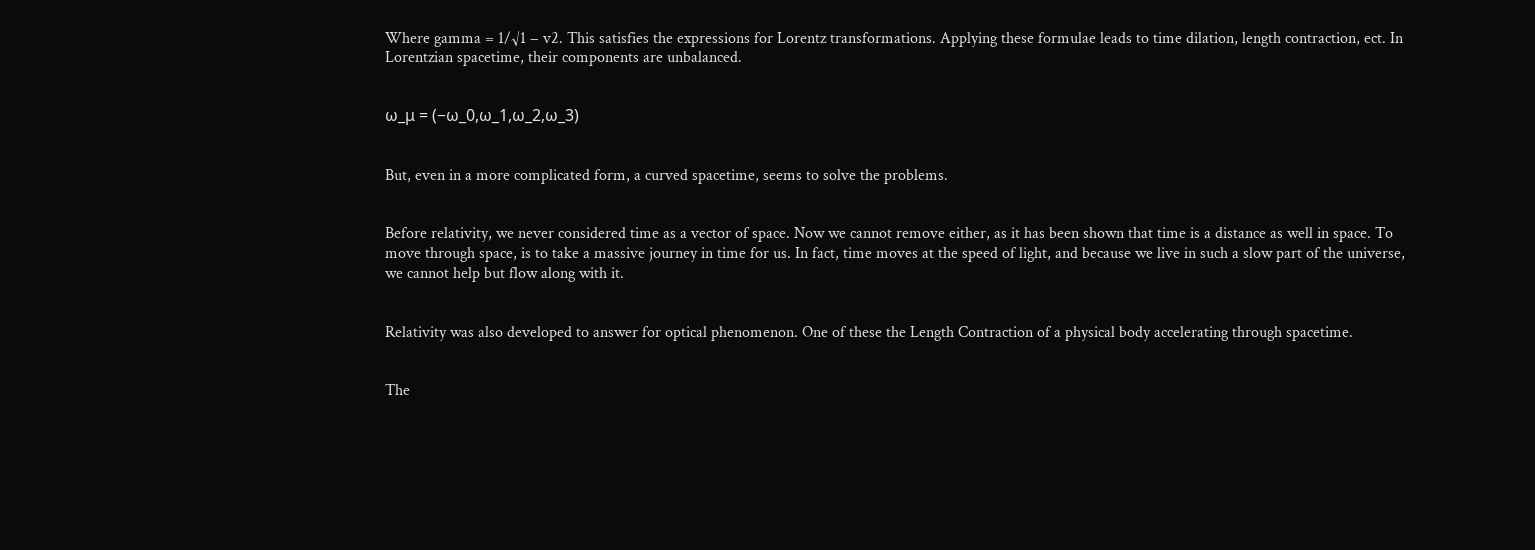Where gamma = 1/√1 − v2. This satisfies the expressions for Lorentz transformations. Applying these formulae leads to time dilation, length contraction, ect. In Lorentzian spacetime, their components are unbalanced.


ω_μ = (−ω_0,ω_1,ω_2,ω_3)


But, even in a more complicated form, a curved spacetime, seems to solve the problems.


Before relativity, we never considered time as a vector of space. Now we cannot remove either, as it has been shown that time is a distance as well in space. To move through space, is to take a massive journey in time for us. In fact, time moves at the speed of light, and because we live in such a slow part of the universe, we cannot help but flow along with it.


Relativity was also developed to answer for optical phenomenon. One of these the Length Contraction of a physical body accelerating through spacetime.


The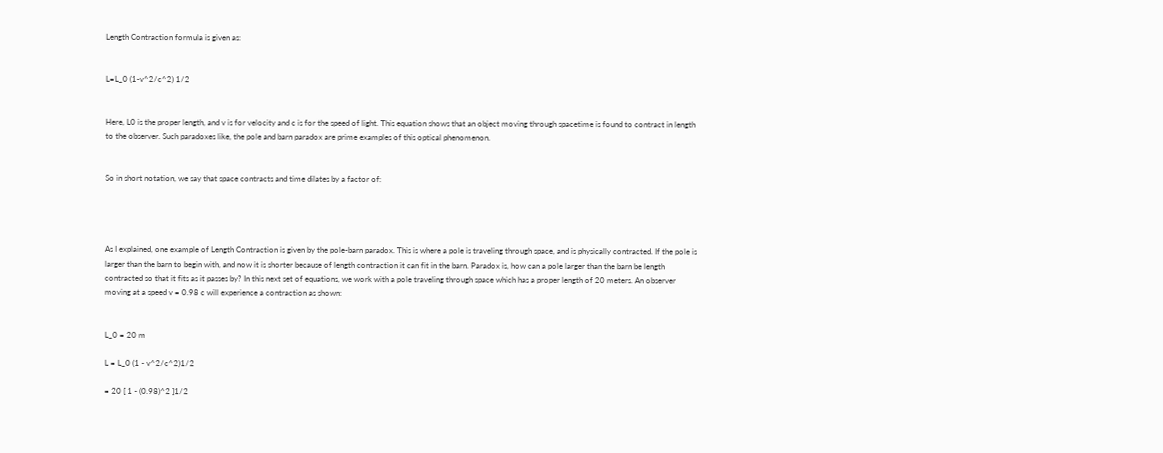Length Contraction formula is given as:


L=L_0 (1-v^2/c^2) 1/2


Here, L0 is the proper length, and v is for velocity and c is for the speed of light. This equation shows that an object moving through spacetime is found to contract in length to the observer. Such paradoxes like, the pole and barn paradox are prime examples of this optical phenomenon.


So in short notation, we say that space contracts and time dilates by a factor of:




As I explained, one example of Length Contraction is given by the pole-barn paradox. This is where a pole is traveling through space, and is physically contracted. If the pole is larger than the barn to begin with, and now it is shorter because of length contraction it can fit in the barn. Paradox is, how can a pole larger than the barn be length contracted so that it fits as it passes by? In this next set of equations, we work with a pole traveling through space which has a proper length of 20 meters. An observer moving at a speed v = 0.98 c will experience a contraction as shown:


L_0 = 20 m

L = L_0 (1 - v^2/c^2)1/2

= 20 [ 1 - (0.98)^2 ]1/2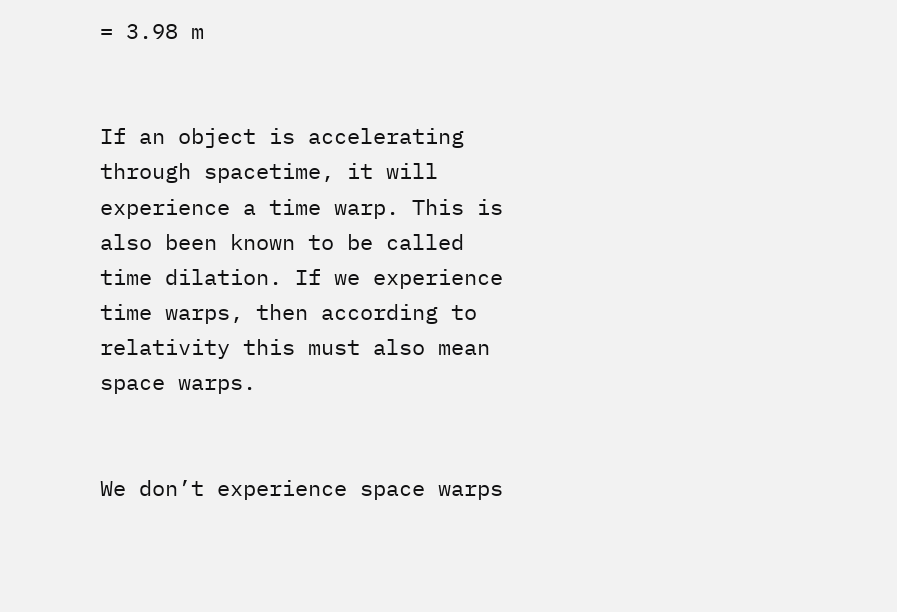= 3.98 m


If an object is accelerating through spacetime, it will experience a time warp. This is also been known to be called time dilation. If we experience time warps, then according to relativity this must also mean space warps.


We don’t experience space warps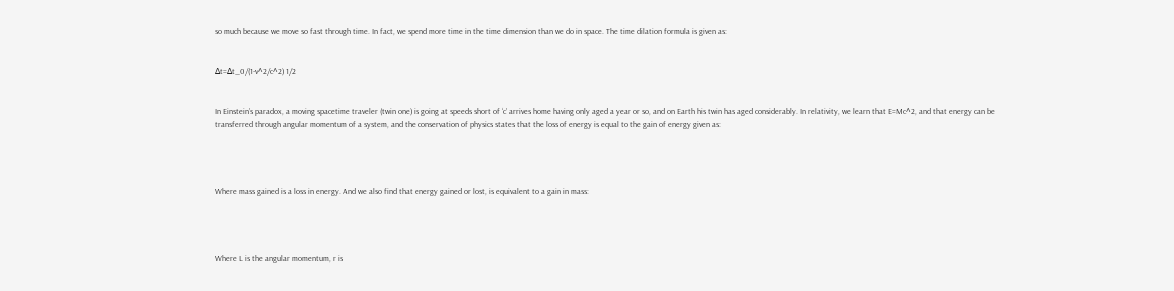so much because we move so fast through time. In fact, we spend more time in the time dimension than we do in space. The time dilation formula is given as:


∆t=∆t_0/(1-v^2/c^2) 1/2


In Einstein’s paradox, a moving spacetime traveler (twin one) is going at speeds short of ‘c’ arrives home having only aged a year or so, and on Earth his twin has aged considerably. In relativity, we learn that E=Mc^2, and that energy can be transferred through angular momentum of a system, and the conservation of physics states that the loss of energy is equal to the gain of energy given as:




Where mass gained is a loss in energy. And we also find that energy gained or lost, is equivalent to a gain in mass:




Where L is the angular momentum, r is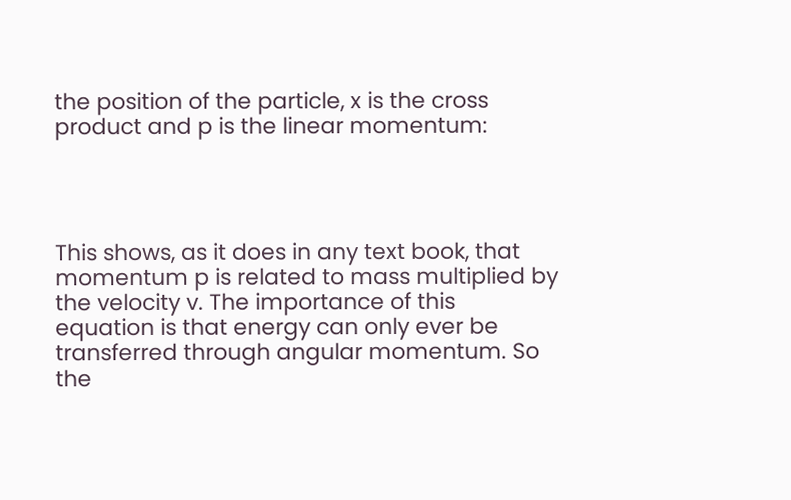the position of the particle, x is the cross product and p is the linear momentum:




This shows, as it does in any text book, that momentum p is related to mass multiplied by the velocity v. The importance of this equation is that energy can only ever be transferred through angular momentum. So the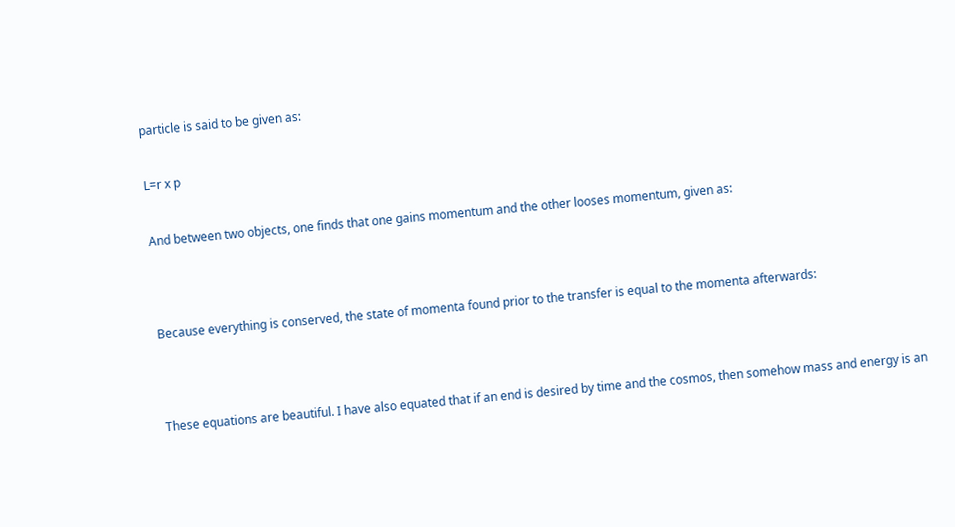particle is said to be given as:


L=r x p


And between two objects, one finds that one gains momentum and the other looses momentum, given as:




Because everything is conserved, the state of momenta found prior to the transfer is equal to the momenta afterwards:




These equations are beautiful. I have also equated that if an end is desired by time and the cosmos, then somehow mass and energy is an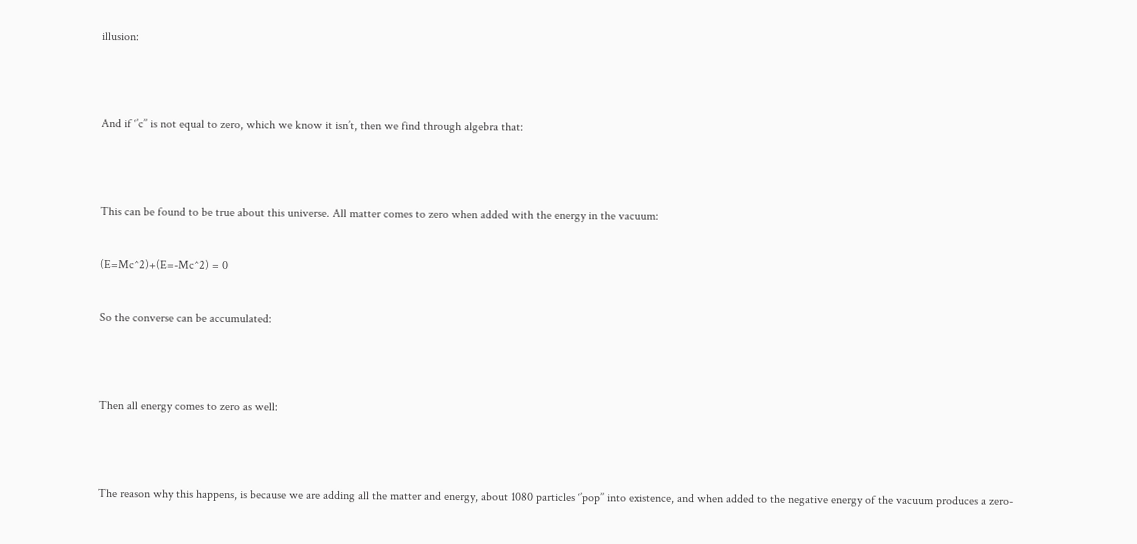illusion:




And if ‘’c’’ is not equal to zero, which we know it isn’t, then we find through algebra that:




This can be found to be true about this universe. All matter comes to zero when added with the energy in the vacuum:


(E=Mc^2)+(E=-Mc^2) = 0


So the converse can be accumulated:




Then all energy comes to zero as well:




The reason why this happens, is because we are adding all the matter and energy, about 1080 particles ‘’pop’’ into existence, and when added to the negative energy of the vacuum produces a zero-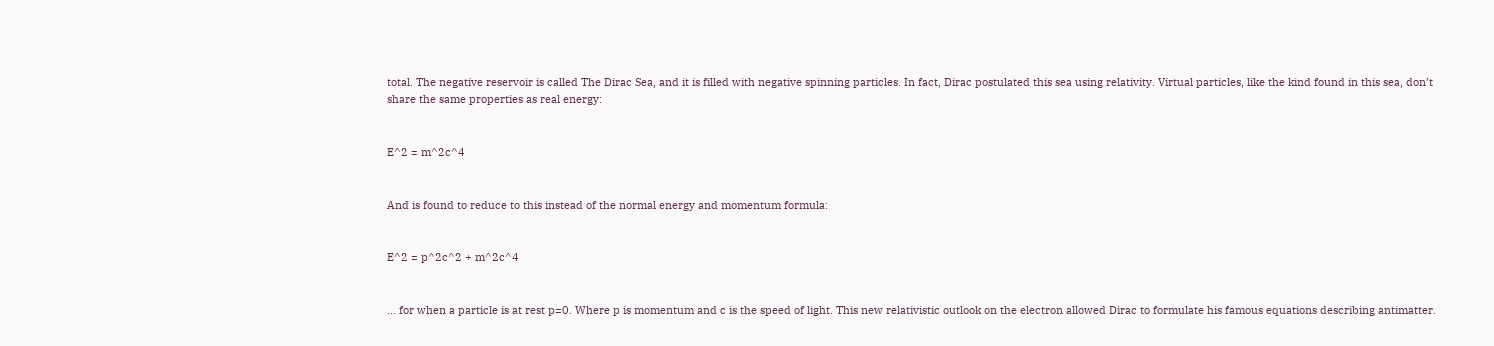total. The negative reservoir is called The Dirac Sea, and it is filled with negative spinning particles. In fact, Dirac postulated this sea using relativity. Virtual particles, like the kind found in this sea, don’t share the same properties as real energy:


E^2 = m^2c^4


And is found to reduce to this instead of the normal energy and momentum formula:


E^2 = p^2c^2 + m^2c^4


… for when a particle is at rest p=0. Where p is momentum and c is the speed of light. This new relativistic outlook on the electron allowed Dirac to formulate his famous equations describing antimatter.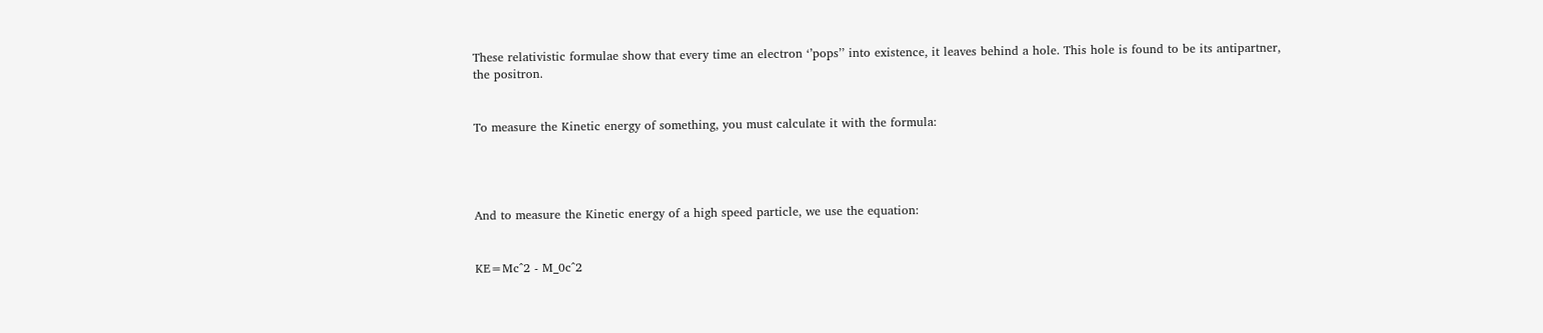These relativistic formulae show that every time an electron ‘’pops’’ into existence, it leaves behind a hole. This hole is found to be its antipartner, the positron.


To measure the Kinetic energy of something, you must calculate it with the formula:




And to measure the Kinetic energy of a high speed particle, we use the equation:


KE=Mc^2 - M_0c^2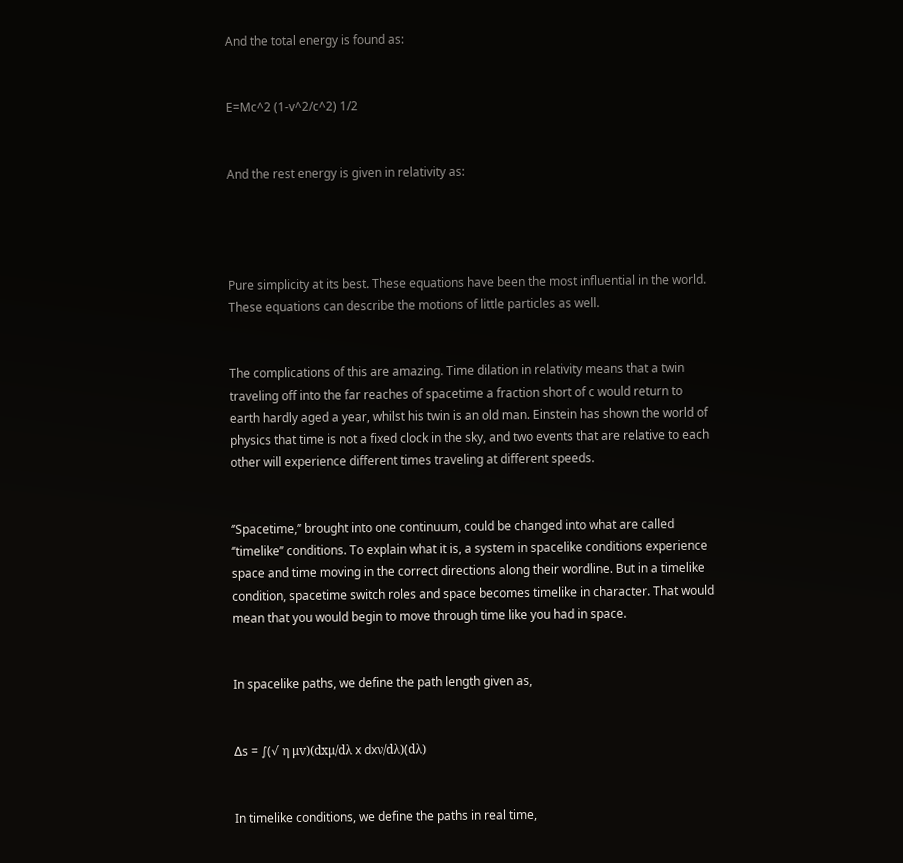And the total energy is found as:


E=Mc^2 (1-v^2/c^2) 1/2


And the rest energy is given in relativity as:




Pure simplicity at its best. These equations have been the most influential in the world. These equations can describe the motions of little particles as well.


The complications of this are amazing. Time dilation in relativity means that a twin traveling off into the far reaches of spacetime a fraction short of c would return to earth hardly aged a year, whilst his twin is an old man. Einstein has shown the world of physics that time is not a fixed clock in the sky, and two events that are relative to each other will experience different times traveling at different speeds.


‘’Spacetime,’’ brought into one continuum, could be changed into what are called ‘’timelike’’ conditions. To explain what it is, a system in spacelike conditions experience space and time moving in the correct directions along their wordline. But in a timelike condition, spacetime switch roles and space becomes timelike in character. That would mean that you would begin to move through time like you had in space.


In spacelike paths, we define the path length given as,


∆s = ∫(√ η μv)(dxμ/dλ x dxν/dλ)(dλ)


In timelike conditions, we define the paths in real time,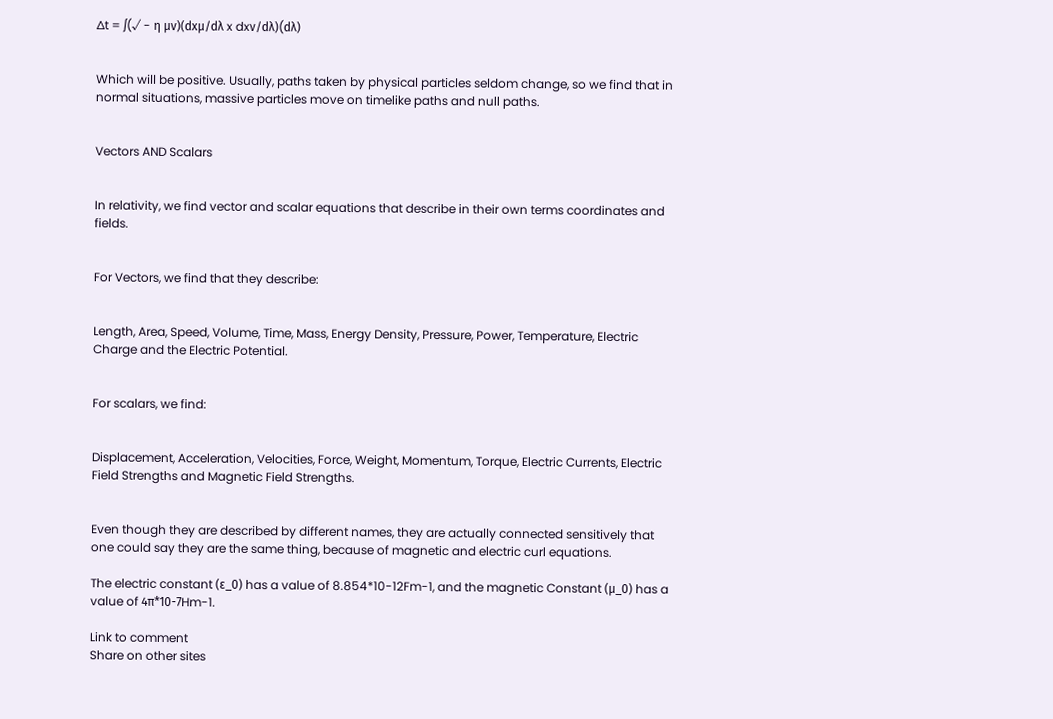∆t = ∫(√ - η μv)(dxμ/dλ x dxν/dλ)(dλ)


Which will be positive. Usually, paths taken by physical particles seldom change, so we find that in normal situations, massive particles move on timelike paths and null paths.


Vectors AND Scalars


In relativity, we find vector and scalar equations that describe in their own terms coordinates and fields.


For Vectors, we find that they describe:


Length, Area, Speed, Volume, Time, Mass, Energy Density, Pressure, Power, Temperature, Electric Charge and the Electric Potential.


For scalars, we find:


Displacement, Acceleration, Velocities, Force, Weight, Momentum, Torque, Electric Currents, Electric Field Strengths and Magnetic Field Strengths.


Even though they are described by different names, they are actually connected sensitively that one could say they are the same thing, because of magnetic and electric curl equations.

The electric constant (ε_0) has a value of 8.854*10-12Fm-1, and the magnetic Constant (μ_0) has a value of 4π*10-7Hm-1.

Link to comment
Share on other sites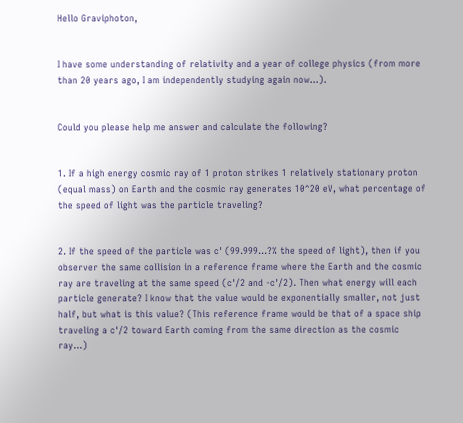Hello Graviphoton,


I have some understanding of relativity and a year of college physics (from more than 20 years ago, I am independently studying again now...).


Could you please help me answer and calculate the following?


1. If a high energy cosmic ray of 1 proton strikes 1 relatively stationary proton (equal mass) on Earth and the cosmic ray generates 10^20 eV, what percentage of the speed of light was the particle traveling?


2. If the speed of the particle was c' (99.999...?% the speed of light), then if you observer the same collision in a reference frame where the Earth and the cosmic ray are traveling at the same speed (c'/2 and -c'/2). Then what energy will each particle generate? I know that the value would be exponentially smaller, not just half, but what is this value? (This reference frame would be that of a space ship traveling a c'/2 toward Earth coming from the same direction as the cosmic ray...)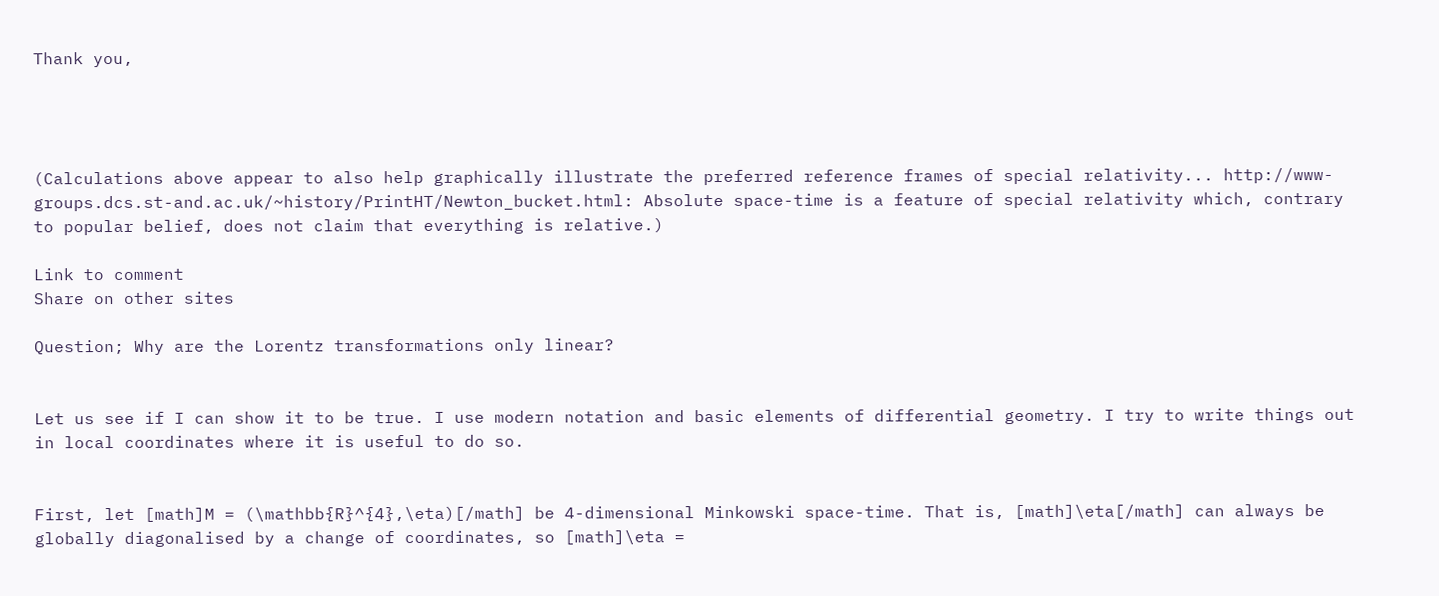Thank you,




(Calculations above appear to also help graphically illustrate the preferred reference frames of special relativity... http://www-groups.dcs.st-and.ac.uk/~history/PrintHT/Newton_bucket.html: Absolute space-time is a feature of special relativity which, contrary to popular belief, does not claim that everything is relative.)

Link to comment
Share on other sites

Question; Why are the Lorentz transformations only linear?


Let us see if I can show it to be true. I use modern notation and basic elements of differential geometry. I try to write things out in local coordinates where it is useful to do so.


First, let [math]M = (\mathbb{R}^{4},\eta)[/math] be 4-dimensional Minkowski space-time. That is, [math]\eta[/math] can always be globally diagonalised by a change of coordinates, so [math]\eta =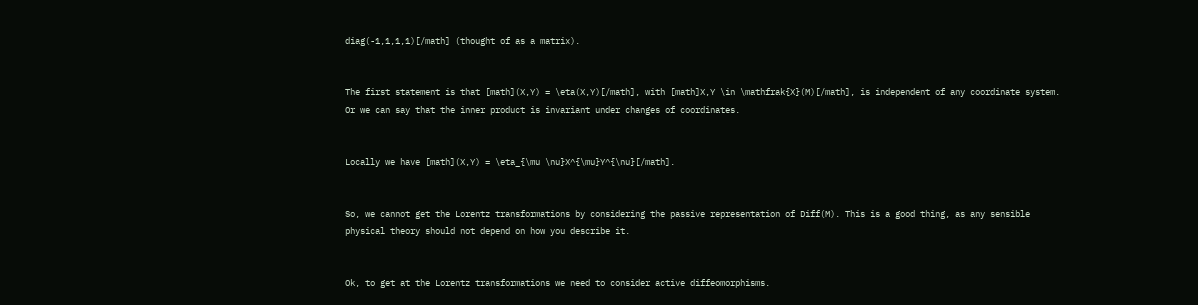diag(-1,1,1,1)[/math] (thought of as a matrix).


The first statement is that [math](X,Y) = \eta(X,Y)[/math], with [math]X,Y \in \mathfrak{X}(M)[/math], is independent of any coordinate system. Or we can say that the inner product is invariant under changes of coordinates.


Locally we have [math](X,Y) = \eta_{\mu \nu}X^{\mu}Y^{\nu}[/math].


So, we cannot get the Lorentz transformations by considering the passive representation of Diff(M). This is a good thing, as any sensible physical theory should not depend on how you describe it.


Ok, to get at the Lorentz transformations we need to consider active diffeomorphisms.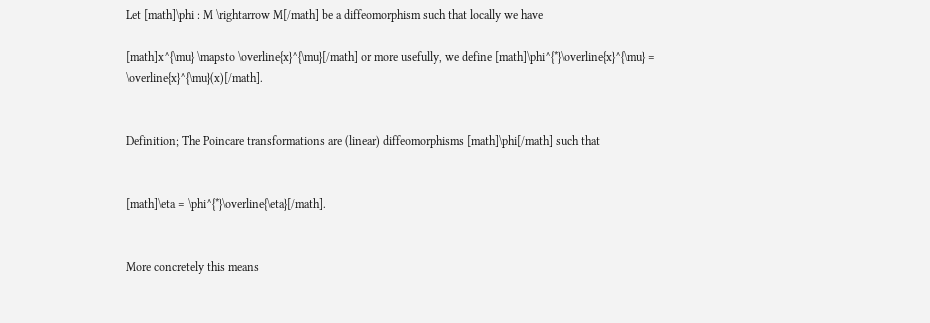Let [math]\phi : M \rightarrow M[/math] be a diffeomorphism such that locally we have

[math]x^{\mu} \mapsto \overline{x}^{\mu}[/math] or more usefully, we define [math]\phi^{*}\overline{x}^{\mu} = \overline{x}^{\mu}(x)[/math].


Definition; The Poincare transformations are (linear) diffeomorphisms [math]\phi[/math] such that


[math]\eta = \phi^{*}\overline{\eta}[/math].


More concretely this means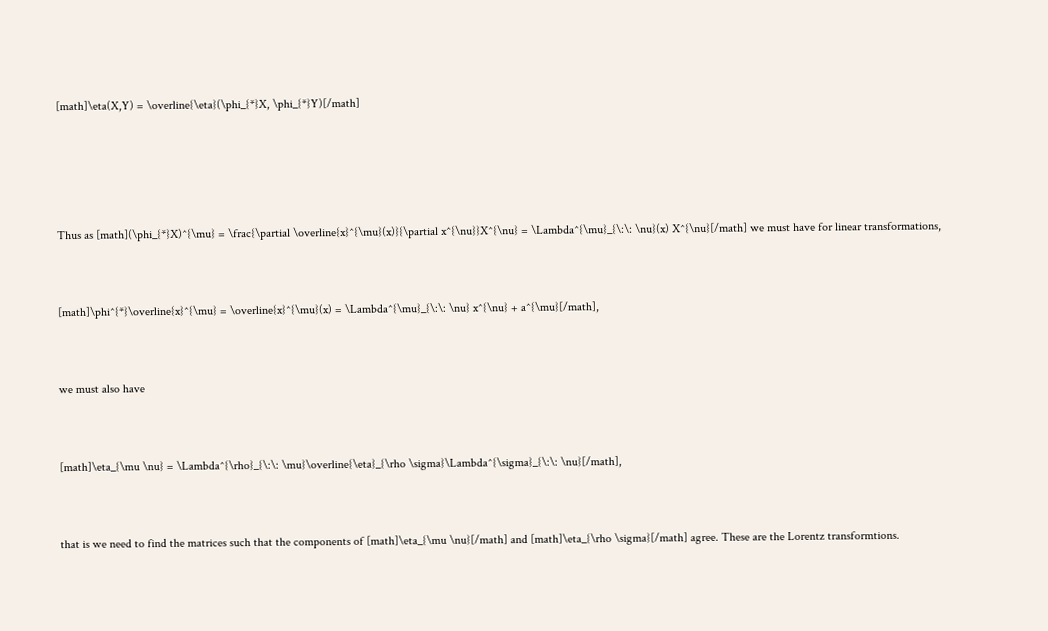[math]\eta(X,Y) = \overline{\eta}(\phi_{*}X, \phi_{*}Y)[/math]




Thus as [math](\phi_{*}X)^{\mu} = \frac{\partial \overline{x}^{\mu}(x)}{\partial x^{\nu}}X^{\nu} = \Lambda^{\mu}_{\:\: \nu}(x) X^{\nu}[/math] we must have for linear transformations,


[math]\phi^{*}\overline{x}^{\mu} = \overline{x}^{\mu}(x) = \Lambda^{\mu}_{\:\: \nu} x^{\nu} + a^{\mu}[/math],


we must also have


[math]\eta_{\mu \nu} = \Lambda^{\rho}_{\:\: \mu}\overline{\eta}_{\rho \sigma}\Lambda^{\sigma}_{\:\: \nu}[/math],


that is we need to find the matrices such that the components of [math]\eta_{\mu \nu}[/math] and [math]\eta_{\rho \sigma}[/math] agree. These are the Lorentz transformtions.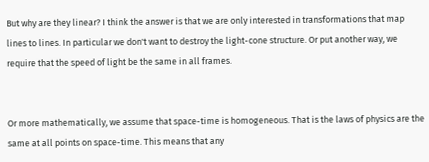But why are they linear? I think the answer is that we are only interested in transformations that map lines to lines. In particular we don't want to destroy the light-cone structure. Or put another way, we require that the speed of light be the same in all frames.


Or more mathematically, we assume that space-time is homogeneous. That is the laws of physics are the same at all points on space-time. This means that any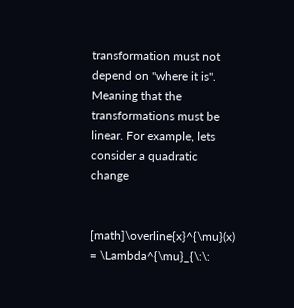transformation must not depend on "where it is". Meaning that the transformations must be linear. For example, lets consider a quadratic change


[math]\overline{x}^{\mu}(x) = \Lambda^{\mu}_{\:\: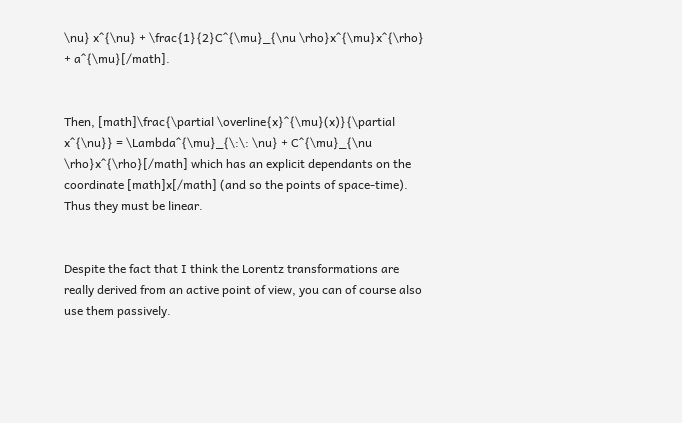\nu} x^{\nu} + \frac{1}{2}C^{\mu}_{\nu \rho}x^{\mu}x^{\rho} + a^{\mu}[/math].


Then, [math]\frac{\partial \overline{x}^{\mu}(x)}{\partial x^{\nu}} = \Lambda^{\mu}_{\:\: \nu} + C^{\mu}_{\nu \rho}x^{\rho}[/math] which has an explicit dependants on the coordinate [math]x[/math] (and so the points of space-time). Thus they must be linear.


Despite the fact that I think the Lorentz transformations are really derived from an active point of view, you can of course also use them passively.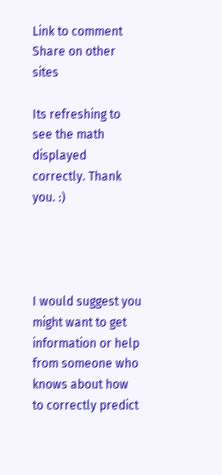Link to comment
Share on other sites

Its refreshing to see the math displayed correctly. Thank you. :)




I would suggest you might want to get information or help from someone who knows about how to correctly predict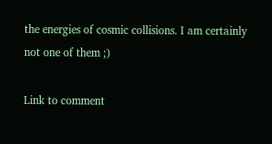the energies of cosmic collisions. I am certainly not one of them ;)

Link to comment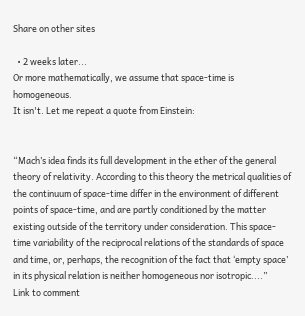Share on other sites

  • 2 weeks later...
Or more mathematically, we assume that space-time is homogeneous.
It isn't. Let me repeat a quote from Einstein:


“Mach’s idea finds its full development in the ether of the general theory of relativity. According to this theory the metrical qualities of the continuum of space-time differ in the environment of different points of space-time, and are partly conditioned by the matter existing outside of the territory under consideration. This space-time variability of the reciprocal relations of the standards of space and time, or, perhaps, the recognition of the fact that ‘empty space’ in its physical relation is neither homogeneous nor isotropic....”
Link to comment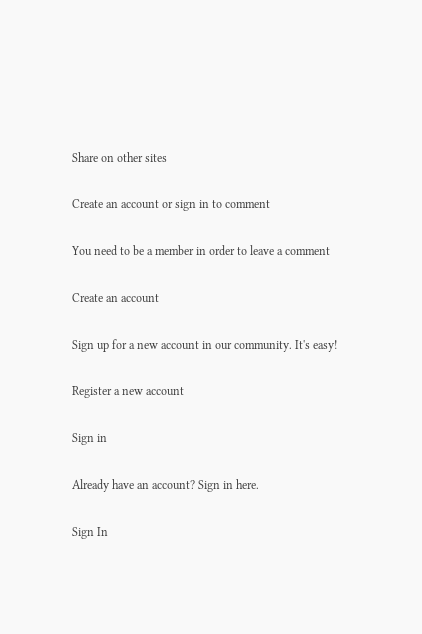Share on other sites

Create an account or sign in to comment

You need to be a member in order to leave a comment

Create an account

Sign up for a new account in our community. It's easy!

Register a new account

Sign in

Already have an account? Sign in here.

Sign In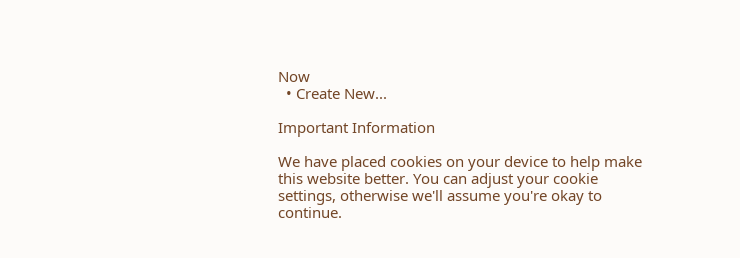Now
  • Create New...

Important Information

We have placed cookies on your device to help make this website better. You can adjust your cookie settings, otherwise we'll assume you're okay to continue.